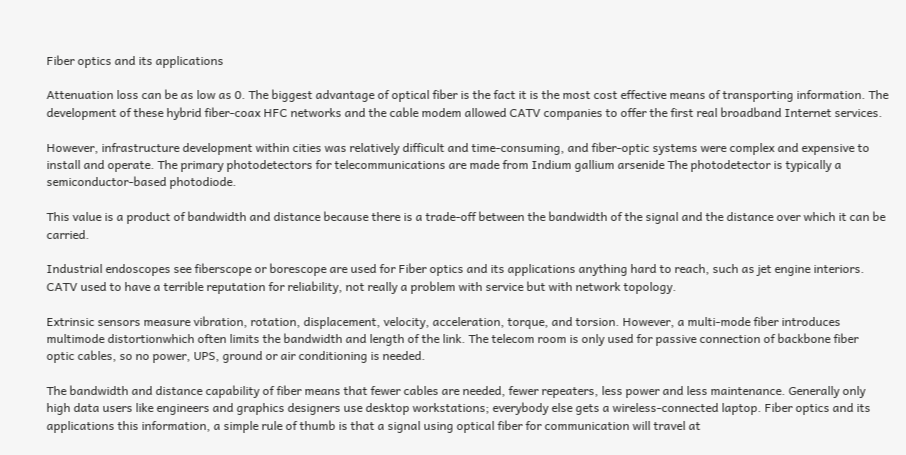Fiber optics and its applications

Attenuation loss can be as low as 0. The biggest advantage of optical fiber is the fact it is the most cost effective means of transporting information. The development of these hybrid fiber-coax HFC networks and the cable modem allowed CATV companies to offer the first real broadband Internet services.

However, infrastructure development within cities was relatively difficult and time-consuming, and fiber-optic systems were complex and expensive to install and operate. The primary photodetectors for telecommunications are made from Indium gallium arsenide The photodetector is typically a semiconductor-based photodiode.

This value is a product of bandwidth and distance because there is a trade-off between the bandwidth of the signal and the distance over which it can be carried.

Industrial endoscopes see fiberscope or borescope are used for Fiber optics and its applications anything hard to reach, such as jet engine interiors. CATV used to have a terrible reputation for reliability, not really a problem with service but with network topology.

Extrinsic sensors measure vibration, rotation, displacement, velocity, acceleration, torque, and torsion. However, a multi-mode fiber introduces multimode distortionwhich often limits the bandwidth and length of the link. The telecom room is only used for passive connection of backbone fiber optic cables, so no power, UPS, ground or air conditioning is needed.

The bandwidth and distance capability of fiber means that fewer cables are needed, fewer repeaters, less power and less maintenance. Generally only high data users like engineers and graphics designers use desktop workstations; everybody else gets a wireless-connected laptop. Fiber optics and its applications this information, a simple rule of thumb is that a signal using optical fiber for communication will travel at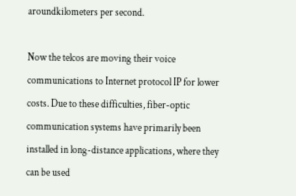aroundkilometers per second.

Now the telcos are moving their voice communications to Internet protocol IP for lower costs. Due to these difficulties, fiber-optic communication systems have primarily been installed in long-distance applications, where they can be used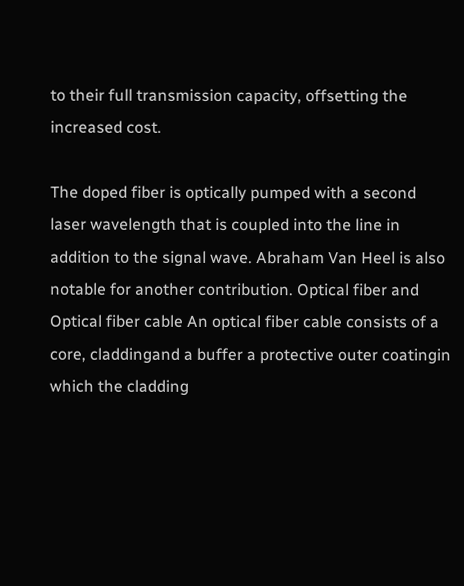to their full transmission capacity, offsetting the increased cost.

The doped fiber is optically pumped with a second laser wavelength that is coupled into the line in addition to the signal wave. Abraham Van Heel is also notable for another contribution. Optical fiber and Optical fiber cable An optical fiber cable consists of a core, claddingand a buffer a protective outer coatingin which the cladding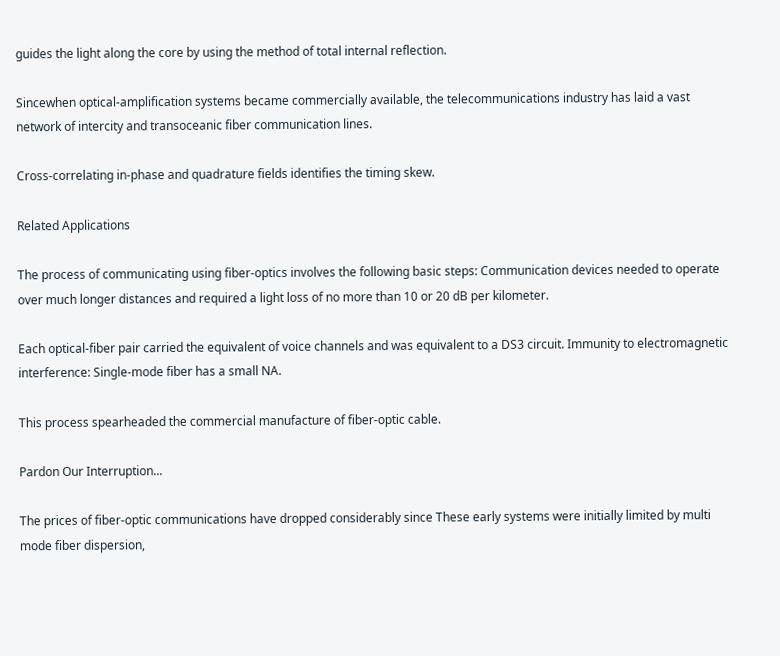guides the light along the core by using the method of total internal reflection.

Sincewhen optical-amplification systems became commercially available, the telecommunications industry has laid a vast network of intercity and transoceanic fiber communication lines.

Cross-correlating in-phase and quadrature fields identifies the timing skew.

Related Applications

The process of communicating using fiber-optics involves the following basic steps: Communication devices needed to operate over much longer distances and required a light loss of no more than 10 or 20 dB per kilometer.

Each optical-fiber pair carried the equivalent of voice channels and was equivalent to a DS3 circuit. Immunity to electromagnetic interference: Single-mode fiber has a small NA.

This process spearheaded the commercial manufacture of fiber-optic cable.

Pardon Our Interruption...

The prices of fiber-optic communications have dropped considerably since These early systems were initially limited by multi mode fiber dispersion,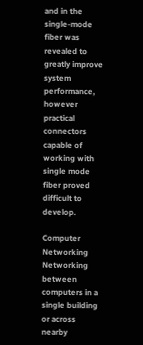and in the single-mode fiber was revealed to greatly improve system performance, however practical connectors capable of working with single mode fiber proved difficult to develop.

Computer Networking Networking between computers in a single building or across nearby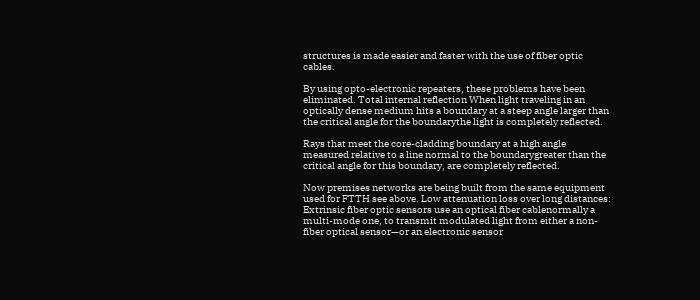structures is made easier and faster with the use of fiber optic cables.

By using opto-electronic repeaters, these problems have been eliminated. Total internal reflection When light traveling in an optically dense medium hits a boundary at a steep angle larger than the critical angle for the boundarythe light is completely reflected.

Rays that meet the core-cladding boundary at a high angle measured relative to a line normal to the boundarygreater than the critical angle for this boundary, are completely reflected.

Now premises networks are being built from the same equipment used for FTTH see above. Low attenuation loss over long distances: Extrinsic fiber optic sensors use an optical fiber cablenormally a multi-mode one, to transmit modulated light from either a non-fiber optical sensor—or an electronic sensor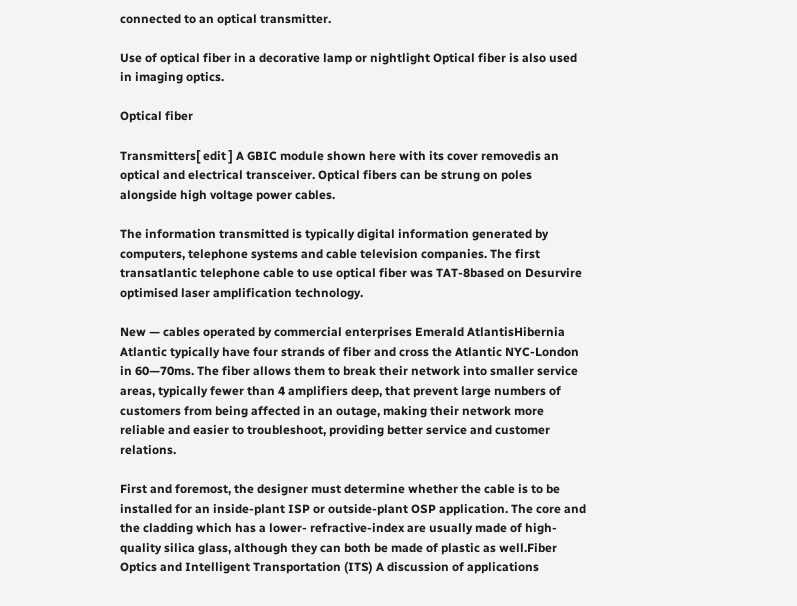connected to an optical transmitter.

Use of optical fiber in a decorative lamp or nightlight Optical fiber is also used in imaging optics.

Optical fiber

Transmitters[ edit ] A GBIC module shown here with its cover removedis an optical and electrical transceiver. Optical fibers can be strung on poles alongside high voltage power cables.

The information transmitted is typically digital information generated by computers, telephone systems and cable television companies. The first transatlantic telephone cable to use optical fiber was TAT-8based on Desurvire optimised laser amplification technology.

New — cables operated by commercial enterprises Emerald AtlantisHibernia Atlantic typically have four strands of fiber and cross the Atlantic NYC-London in 60—70ms. The fiber allows them to break their network into smaller service areas, typically fewer than 4 amplifiers deep, that prevent large numbers of customers from being affected in an outage, making their network more reliable and easier to troubleshoot, providing better service and customer relations.

First and foremost, the designer must determine whether the cable is to be installed for an inside-plant ISP or outside-plant OSP application. The core and the cladding which has a lower- refractive-index are usually made of high-quality silica glass, although they can both be made of plastic as well.Fiber Optics and Intelligent Transportation (ITS) A discussion of applications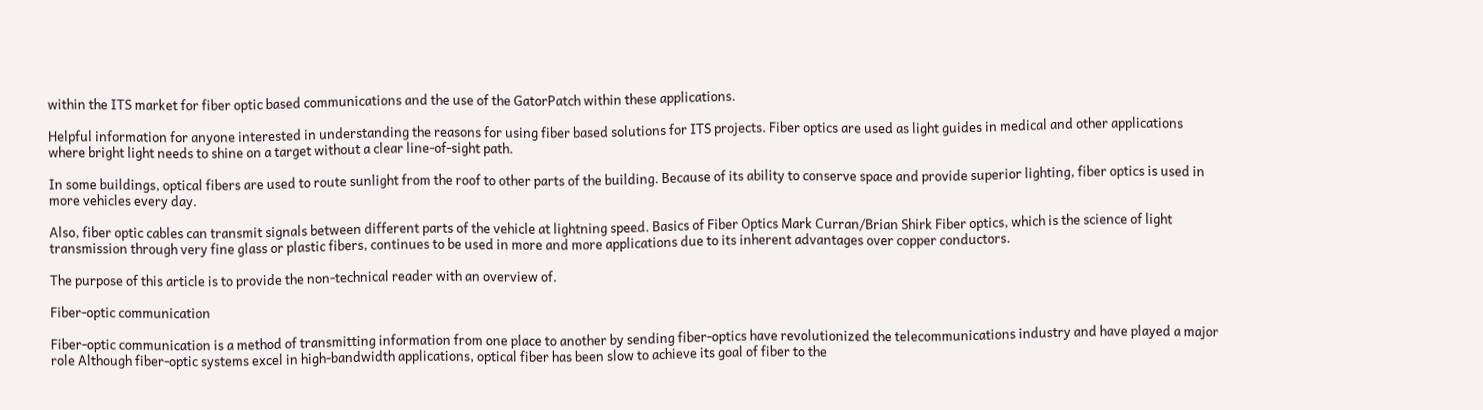within the ITS market for fiber optic based communications and the use of the GatorPatch within these applications.

Helpful information for anyone interested in understanding the reasons for using fiber based solutions for ITS projects. Fiber optics are used as light guides in medical and other applications where bright light needs to shine on a target without a clear line-of-sight path.

In some buildings, optical fibers are used to route sunlight from the roof to other parts of the building. Because of its ability to conserve space and provide superior lighting, fiber optics is used in more vehicles every day.

Also, fiber optic cables can transmit signals between different parts of the vehicle at lightning speed. Basics of Fiber Optics Mark Curran/Brian Shirk Fiber optics, which is the science of light transmission through very fine glass or plastic fibers, continues to be used in more and more applications due to its inherent advantages over copper conductors.

The purpose of this article is to provide the non-technical reader with an overview of.

Fiber-optic communication

Fiber-optic communication is a method of transmitting information from one place to another by sending fiber-optics have revolutionized the telecommunications industry and have played a major role Although fiber-optic systems excel in high-bandwidth applications, optical fiber has been slow to achieve its goal of fiber to the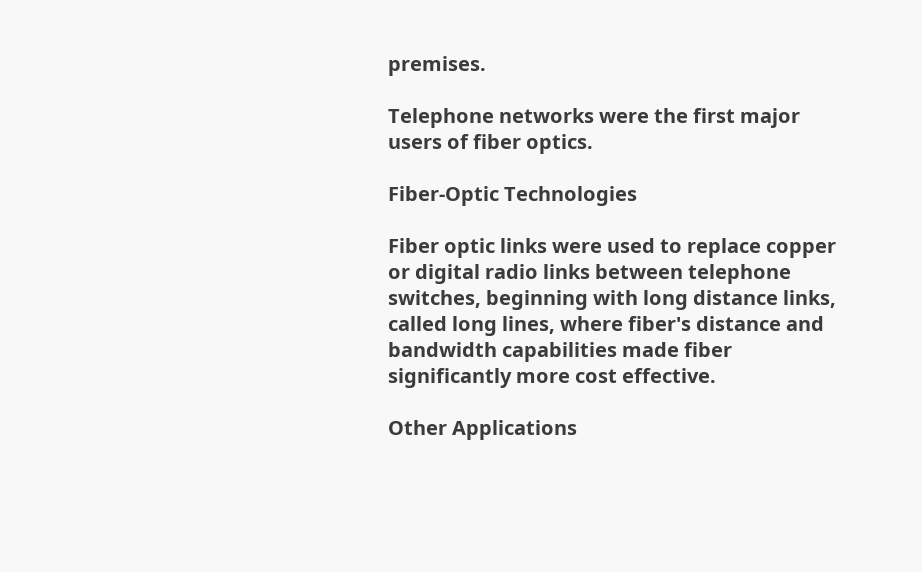premises.

Telephone networks were the first major users of fiber optics.

Fiber-Optic Technologies

Fiber optic links were used to replace copper or digital radio links between telephone switches, beginning with long distance links, called long lines, where fiber's distance and bandwidth capabilities made fiber significantly more cost effective.

Other Applications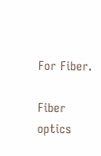For Fiber.

Fiber optics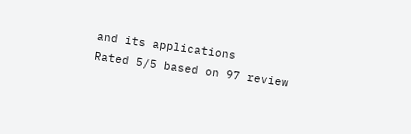and its applications
Rated 5/5 based on 97 review